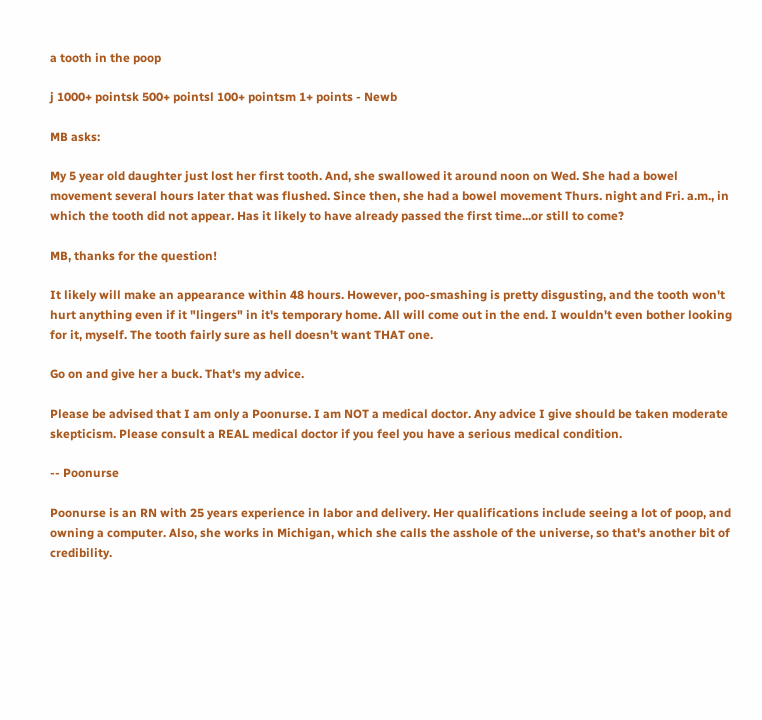a tooth in the poop

j 1000+ pointsk 500+ pointsl 100+ pointsm 1+ points - Newb

MB asks:

My 5 year old daughter just lost her first tooth. And, she swallowed it around noon on Wed. She had a bowel movement several hours later that was flushed. Since then, she had a bowel movement Thurs. night and Fri. a.m., in which the tooth did not appear. Has it likely to have already passed the first time...or still to come?

MB, thanks for the question!

It likely will make an appearance within 48 hours. However, poo-smashing is pretty disgusting, and the tooth won't hurt anything even if it "lingers" in it's temporary home. All will come out in the end. I wouldn't even bother looking for it, myself. The tooth fairly sure as hell doesn't want THAT one.

Go on and give her a buck. That's my advice.

Please be advised that I am only a Poonurse. I am NOT a medical doctor. Any advice I give should be taken moderate skepticism. Please consult a REAL medical doctor if you feel you have a serious medical condition.

-- Poonurse

Poonurse is an RN with 25 years experience in labor and delivery. Her qualifications include seeing a lot of poop, and owning a computer. Also, she works in Michigan, which she calls the asshole of the universe, so that's another bit of credibility.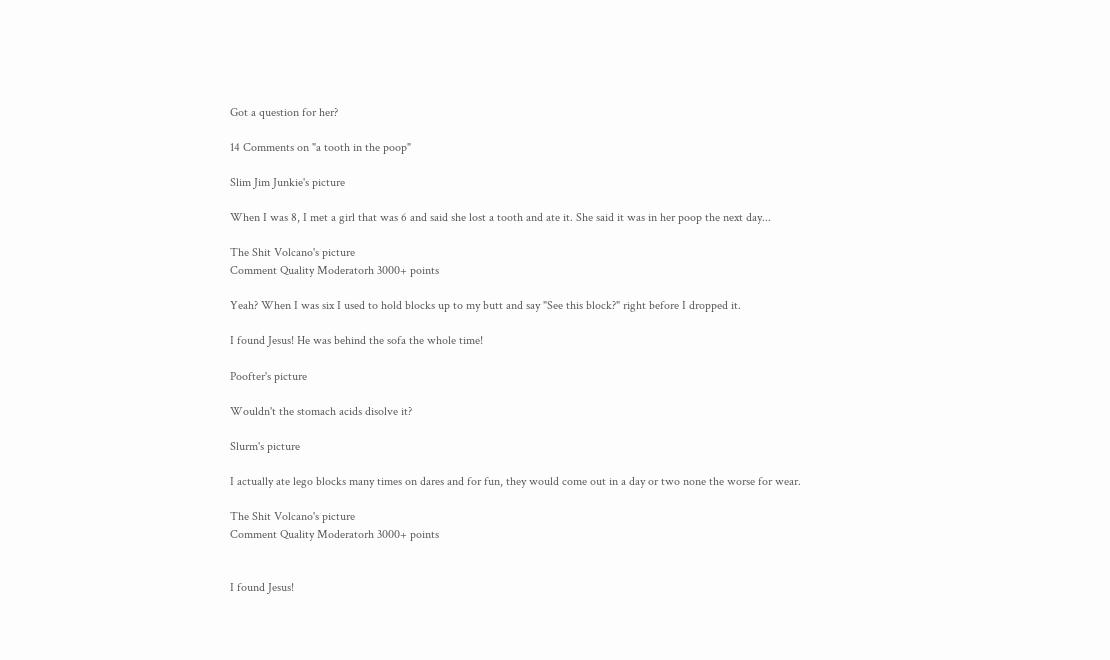Got a question for her?

14 Comments on "a tooth in the poop"

Slim Jim Junkie's picture

When I was 8, I met a girl that was 6 and said she lost a tooth and ate it. She said it was in her poop the next day...

The Shit Volcano's picture
Comment Quality Moderatorh 3000+ points

Yeah? When I was six I used to hold blocks up to my butt and say "See this block?" right before I dropped it.

I found Jesus! He was behind the sofa the whole time!

Poofter's picture

Wouldn't the stomach acids disolve it?

Slurm's picture

I actually ate lego blocks many times on dares and for fun, they would come out in a day or two none the worse for wear.

The Shit Volcano's picture
Comment Quality Moderatorh 3000+ points


I found Jesus!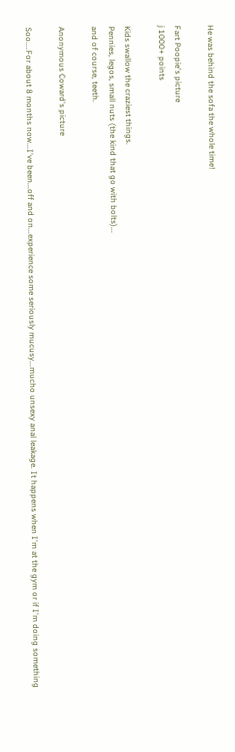He was behind the sofa the whole time!

Fart Poopie's picture
j 1000+ points

Kids swallow the craziest things.
Pennies, legos, small nuts (the kind that go with bolts)...
and of course, teeth.

Anonymous Coward's picture

Soo....For about 8 months now...I've been...off and on...experience some seriously mucusy...mucho unsexy anal leakage. It happens when I'm at the gym or if I'm doing something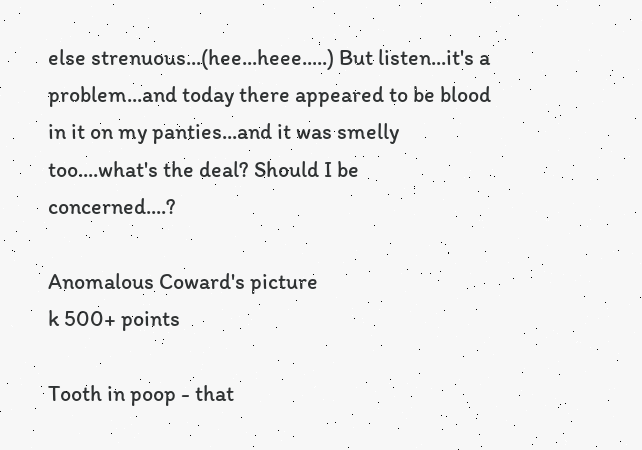else strenuous...(hee...heee.....) But listen...it's a problem...and today there appeared to be blood in it on my panties...and it was smelly too....what's the deal? Should I be concerned....?

Anomalous Coward's picture
k 500+ points

Tooth in poop - that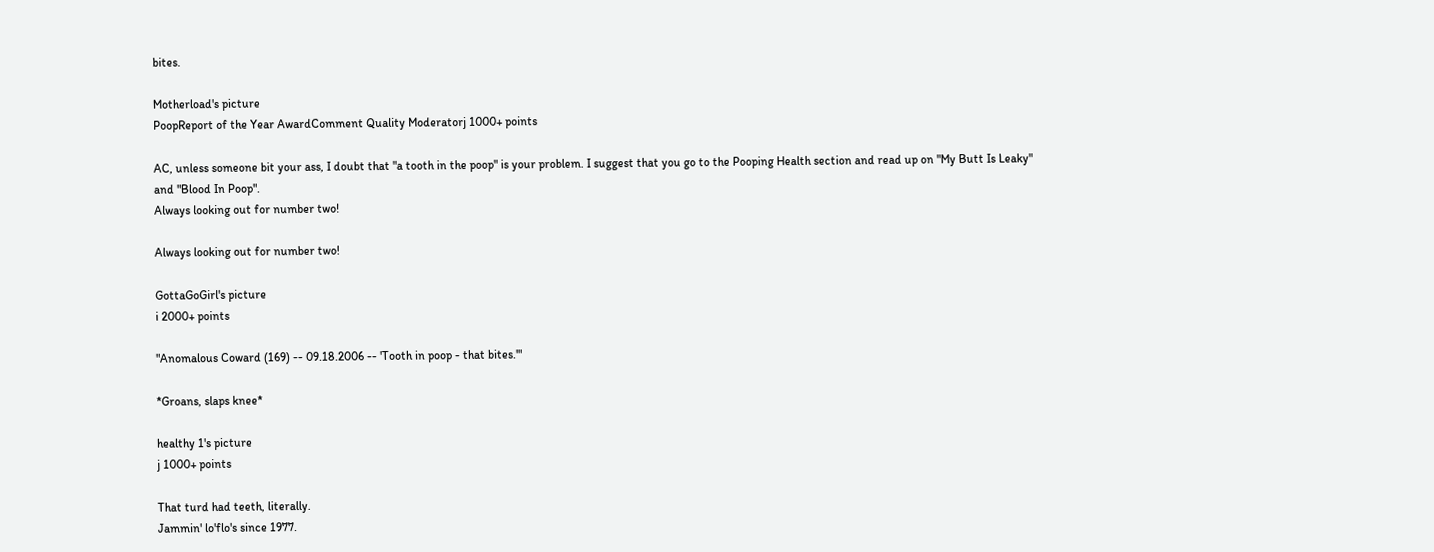bites.

Motherload's picture
PoopReport of the Year AwardComment Quality Moderatorj 1000+ points

AC, unless someone bit your ass, I doubt that "a tooth in the poop" is your problem. I suggest that you go to the Pooping Health section and read up on "My Butt Is Leaky" and "Blood In Poop".
Always looking out for number two!

Always looking out for number two!

GottaGoGirl's picture
i 2000+ points

"Anomalous Coward (169) -- 09.18.2006 -- 'Tooth in poop - that bites.'"

*Groans, slaps knee*

healthy 1's picture
j 1000+ points

That turd had teeth, literally.
Jammin' lo'flo's since 1977.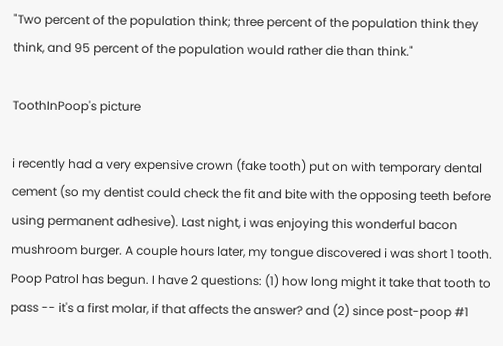"Two percent of the population think; three percent of the population think they think, and 95 percent of the population would rather die than think."

ToothInPoop's picture

i recently had a very expensive crown (fake tooth) put on with temporary dental cement (so my dentist could check the fit and bite with the opposing teeth before using permanent adhesive). Last night, i was enjoying this wonderful bacon mushroom burger. A couple hours later, my tongue discovered i was short 1 tooth. Poop Patrol has begun. I have 2 questions: (1) how long might it take that tooth to pass -- it's a first molar, if that affects the answer? and (2) since post-poop #1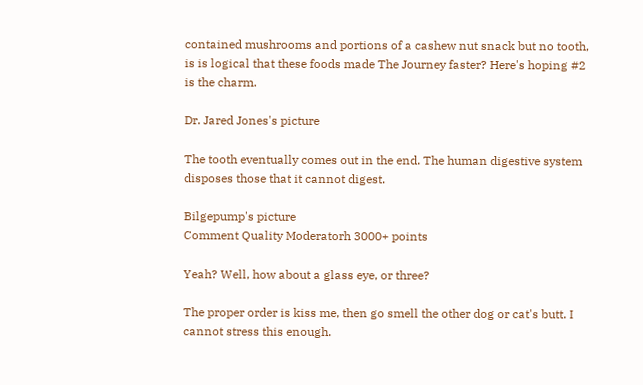contained mushrooms and portions of a cashew nut snack but no tooth, is is logical that these foods made The Journey faster? Here's hoping #2 is the charm.

Dr. Jared Jones's picture

The tooth eventually comes out in the end. The human digestive system disposes those that it cannot digest.

Bilgepump's picture
Comment Quality Moderatorh 3000+ points

Yeah? Well, how about a glass eye, or three?

The proper order is kiss me, then go smell the other dog or cat's butt. I cannot stress this enough.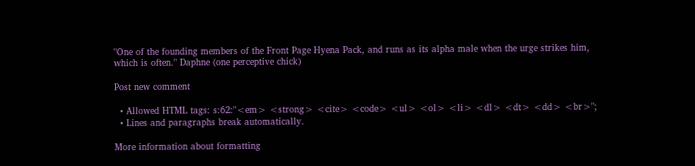"One of the founding members of the Front Page Hyena Pack, and runs as its alpha male when the urge strikes him, which is often." Daphne (one perceptive chick)

Post new comment

  • Allowed HTML tags: s:62:"<em> <strong> <cite> <code> <ul> <ol> <li> <dl> <dt> <dd> <br>";
  • Lines and paragraphs break automatically.

More information about formatting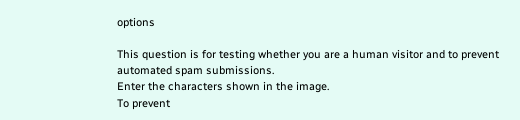options

This question is for testing whether you are a human visitor and to prevent automated spam submissions.
Enter the characters shown in the image.
To prevent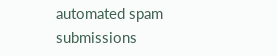automated spam submissions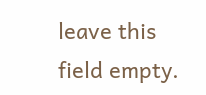leave this field empty.